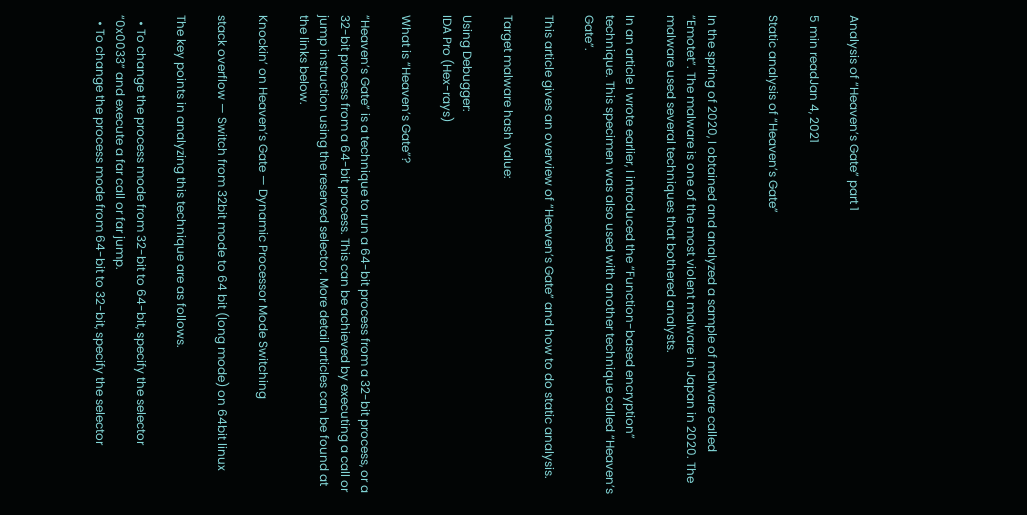Analysis of “Heaven’s Gate” part 1

5 min readJan 4, 2021

Static analysis of “Heaven’s Gate”


In the spring of 2020, I obtained and analyzed a sample of malware called “Emotet”. The malware is one of the most violent malware in Japan in 2020. The malware used several techniques that bothered analysts.

In an article I wrote earlier, I introduced the “Function-based encryption” technique. This specimen was also used with another technique called “Heaven’s Gate”.

This article gives an overview of “Heaven’s Gate” and how to do static analysis.

Target malware hash value:

Using Debugger:
IDA Pro (Hex-rays)

What is “Heaven’s Gate”?

“Heaven’s Gate” is a technique to run a 64-bit process from a 32-bit process, or a 32-bit process from a 64-bit process. This can be achieved by executing a call or jump instruction using the reserved selector. More detail articles can be found at the links below.

Knockin’ on Heaven’s Gate — Dynamic Processor Mode Switching

stack overflow — Switch from 32bit mode to 64 bit (long mode) on 64bit linux

The key points in analyzing this technique are as follows.

  • To change the process mode from 32-bit to 64-bit, specify the selector “0x0033” and execute a far call or far jump.
  • To change the process mode from 64-bit to 32-bit, specify the selector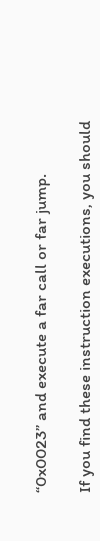“0x0023” and execute a far call or far jump.

If you find these instruction executions, you should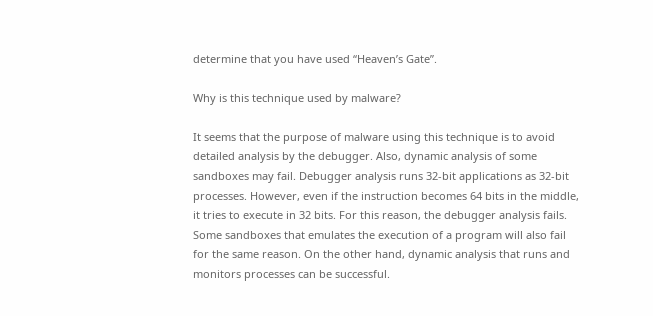determine that you have used “Heaven’s Gate”.

Why is this technique used by malware?

It seems that the purpose of malware using this technique is to avoid detailed analysis by the debugger. Also, dynamic analysis of some sandboxes may fail. Debugger analysis runs 32-bit applications as 32-bit processes. However, even if the instruction becomes 64 bits in the middle, it tries to execute in 32 bits. For this reason, the debugger analysis fails. Some sandboxes that emulates the execution of a program will also fail for the same reason. On the other hand, dynamic analysis that runs and monitors processes can be successful.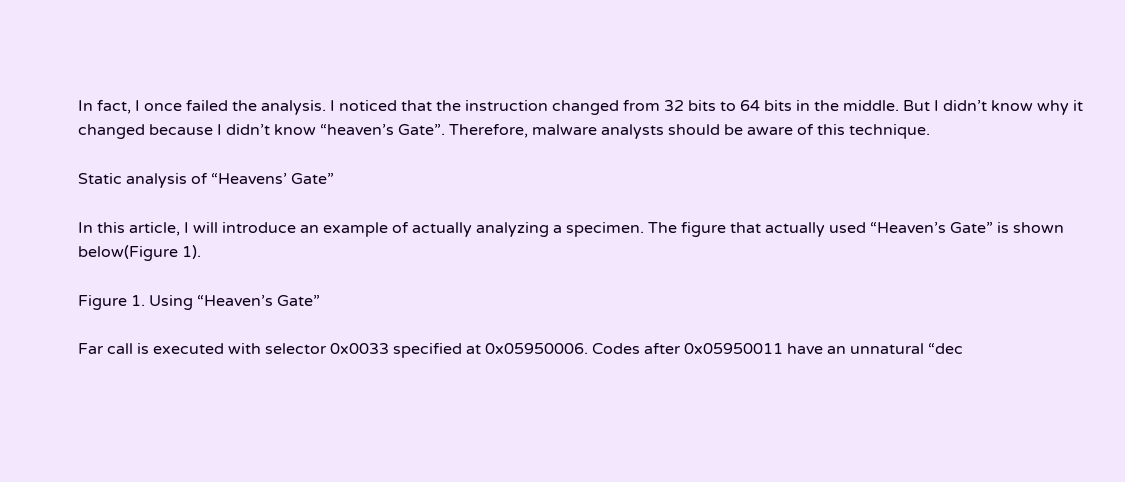In fact, I once failed the analysis. I noticed that the instruction changed from 32 bits to 64 bits in the middle. But I didn’t know why it changed because I didn’t know “heaven’s Gate”. Therefore, malware analysts should be aware of this technique.

Static analysis of “Heavens’ Gate”

In this article, I will introduce an example of actually analyzing a specimen. The figure that actually used “Heaven’s Gate” is shown below(Figure 1).

Figure 1. Using “Heaven’s Gate”

Far call is executed with selector 0x0033 specified at 0x05950006. Codes after 0x05950011 have an unnatural “dec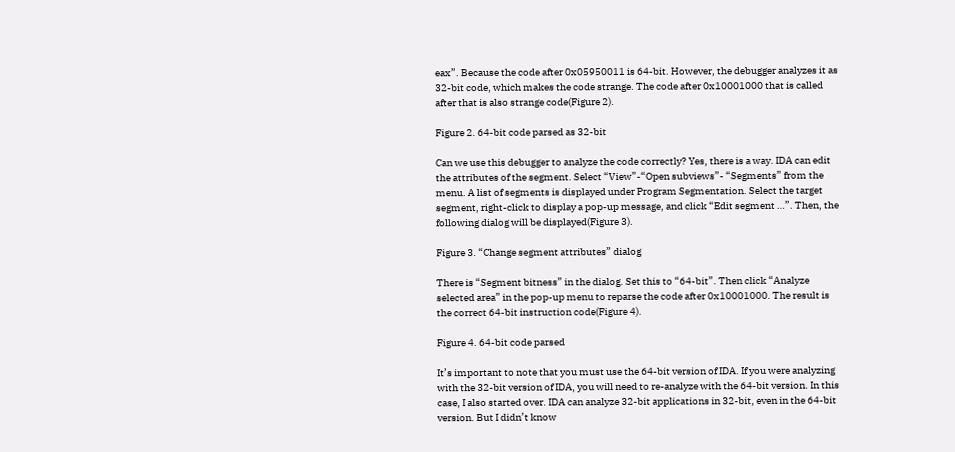eax”. Because the code after 0x05950011 is 64-bit. However, the debugger analyzes it as 32-bit code, which makes the code strange. The code after 0x10001000 that is called after that is also strange code(Figure 2).

Figure 2. 64-bit code parsed as 32-bit

Can we use this debugger to analyze the code correctly? Yes, there is a way. IDA can edit the attributes of the segment. Select “View”-“Open subviews”- “Segments” from the menu. A list of segments is displayed under Program Segmentation. Select the target segment, right-click to display a pop-up message, and click “Edit segment …”. Then, the following dialog will be displayed(Figure 3).

Figure 3. “Change segment attributes” dialog

There is “Segment bitness” in the dialog. Set this to “64-bit”. Then click “Analyze selected area” in the pop-up menu to reparse the code after 0x10001000. The result is the correct 64-bit instruction code(Figure 4).

Figure 4. 64-bit code parsed

It’s important to note that you must use the 64-bit version of IDA. If you were analyzing with the 32-bit version of IDA, you will need to re-analyze with the 64-bit version. In this case, I also started over. IDA can analyze 32-bit applications in 32-bit, even in the 64-bit version. But I didn’t know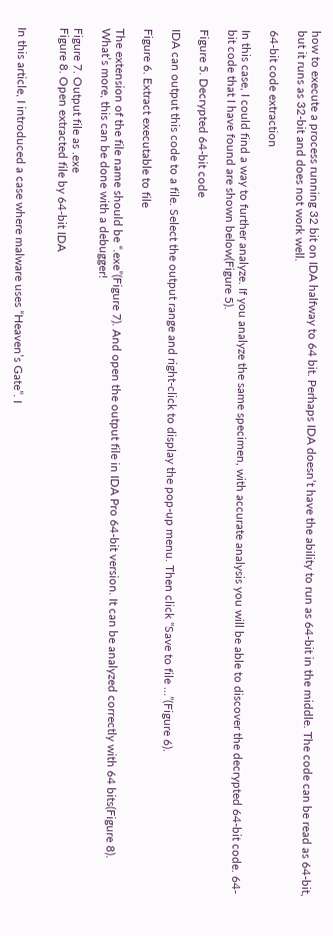how to execute a process running 32 bit on IDA halfway to 64 bit. Perhaps IDA doesn’t have the ability to run as 64-bit in the middle. The code can be read as 64-bit, but it runs as 32-bit and does not work well.

64-bit code extraction

In this case, I could find a way to further analyze. If you analyze the same specimen, with accurate analysis you will be able to discover the decrypted 64-bit code. 64-bit code that I have found are shown below(Figure 5).

Figure 5. Decrypted 64-bit code

IDA can output this code to a file. Select the output range and right-click to display the pop-up menu. Then click “Save to file …”(Figure 6).

Figure 6. Extract executable to file

The extension of the file name should be “.exe”(Figure 7). And open the output file in IDA Pro 64-bit version. It can be analyzed correctly with 64 bits(Figure 8).
What’s more, this can be done with a debugger!

Figure 7. Output file as .exe
Figure 8. Open extracted file by 64-bit IDA


In this article, I introduced a case where malware uses “Heaven’s Gate”. I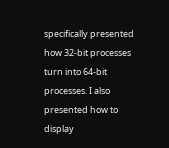specifically presented how 32-bit processes turn into 64-bit processes. I also presented how to display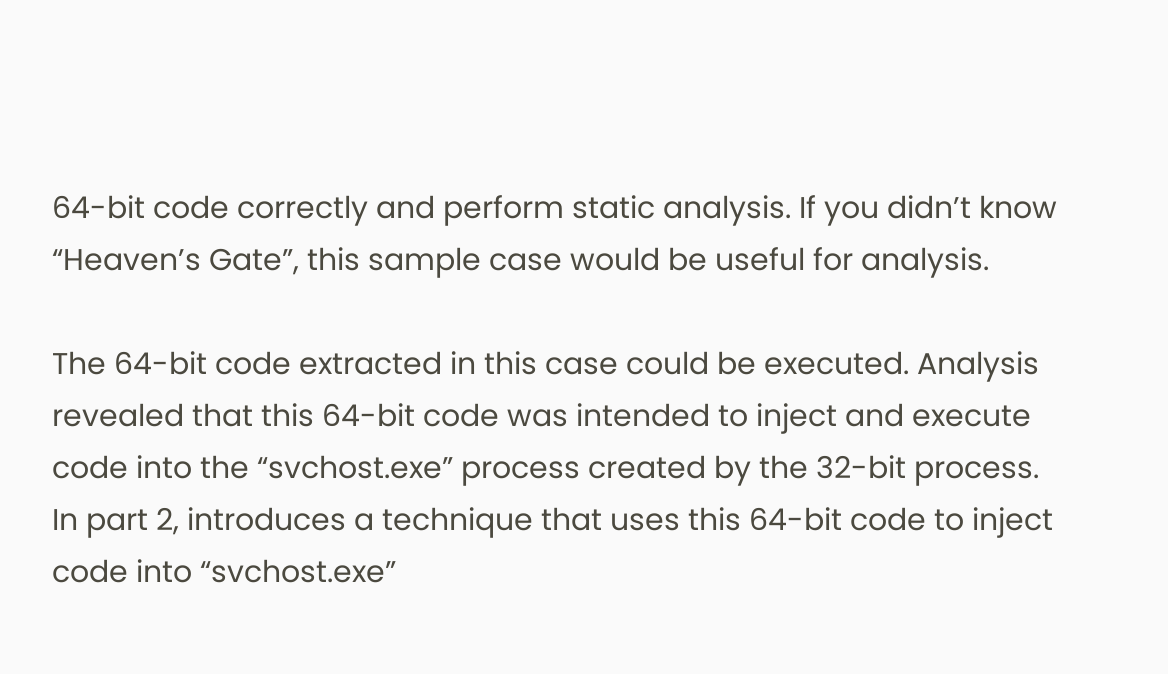64-bit code correctly and perform static analysis. If you didn’t know “Heaven’s Gate”, this sample case would be useful for analysis.

The 64-bit code extracted in this case could be executed. Analysis revealed that this 64-bit code was intended to inject and execute code into the “svchost.exe” process created by the 32-bit process.
In part 2, introduces a technique that uses this 64-bit code to inject code into “svchost.exe”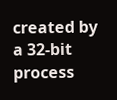created by a 32-bit process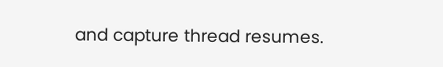and capture thread resumes.